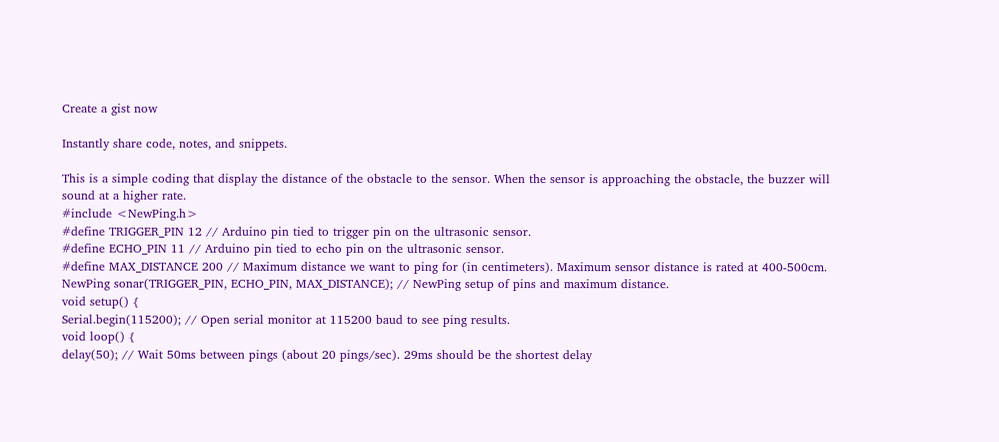Create a gist now

Instantly share code, notes, and snippets.

This is a simple coding that display the distance of the obstacle to the sensor. When the sensor is approaching the obstacle, the buzzer will sound at a higher rate.
#include <NewPing.h>
#define TRIGGER_PIN 12 // Arduino pin tied to trigger pin on the ultrasonic sensor.
#define ECHO_PIN 11 // Arduino pin tied to echo pin on the ultrasonic sensor.
#define MAX_DISTANCE 200 // Maximum distance we want to ping for (in centimeters). Maximum sensor distance is rated at 400-500cm.
NewPing sonar(TRIGGER_PIN, ECHO_PIN, MAX_DISTANCE); // NewPing setup of pins and maximum distance.
void setup() {
Serial.begin(115200); // Open serial monitor at 115200 baud to see ping results.
void loop() {
delay(50); // Wait 50ms between pings (about 20 pings/sec). 29ms should be the shortest delay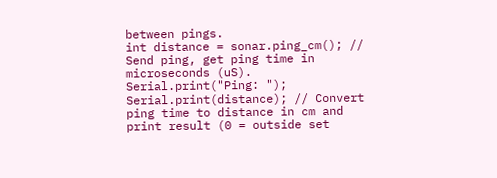between pings.
int distance = sonar.ping_cm(); // Send ping, get ping time in microseconds (uS).
Serial.print("Ping: ");
Serial.print(distance); // Convert ping time to distance in cm and print result (0 = outside set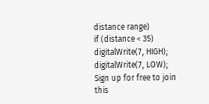distance range)
if (distance < 35)
digitalWrite(7, HIGH);
digitalWrite(7, LOW);
Sign up for free to join this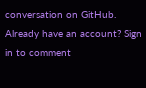conversation on GitHub. Already have an account? Sign in to comment